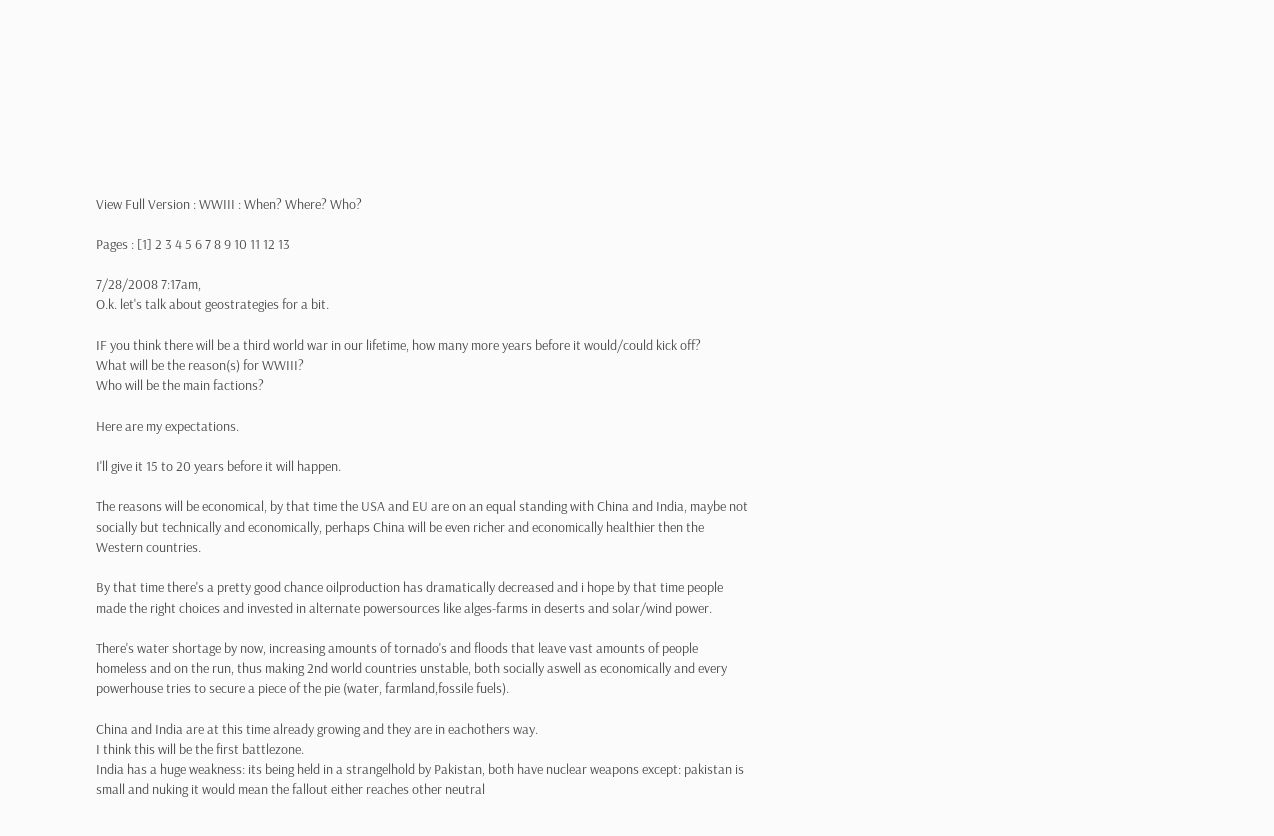View Full Version : WWIII : When? Where? Who?

Pages : [1] 2 3 4 5 6 7 8 9 10 11 12 13

7/28/2008 7:17am,
O.k. let's talk about geostrategies for a bit.

IF you think there will be a third world war in our lifetime, how many more years before it would/could kick off?
What will be the reason(s) for WWIII?
Who will be the main factions?

Here are my expectations.

I'll give it 15 to 20 years before it will happen.

The reasons will be economical, by that time the USA and EU are on an equal standing with China and India, maybe not socially but technically and economically, perhaps China will be even richer and economically healthier then the Western countries.

By that time there's a pretty good chance oilproduction has dramatically decreased and i hope by that time people made the right choices and invested in alternate powersources like alges-farms in deserts and solar/wind power.

There's water shortage by now, increasing amounts of tornado's and floods that leave vast amounts of people homeless and on the run, thus making 2nd world countries unstable, both socially aswell as economically and every powerhouse tries to secure a piece of the pie (water, farmland,fossile fuels).

China and India are at this time already growing and they are in eachothers way.
I think this will be the first battlezone.
India has a huge weakness: its being held in a strangelhold by Pakistan, both have nuclear weapons except: pakistan is small and nuking it would mean the fallout either reaches other neutral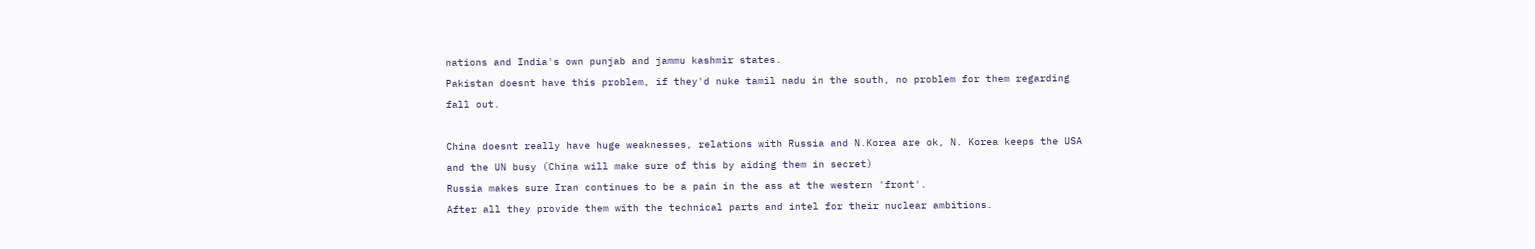nations and India's own punjab and jammu kashmir states.
Pakistan doesnt have this problem, if they'd nuke tamil nadu in the south, no problem for them regarding fall out.

China doesnt really have huge weaknesses, relations with Russia and N.Korea are ok, N. Korea keeps the USA and the UN busy (China will make sure of this by aiding them in secret)
Russia makes sure Iran continues to be a pain in the ass at the western 'front'.
After all they provide them with the technical parts and intel for their nuclear ambitions.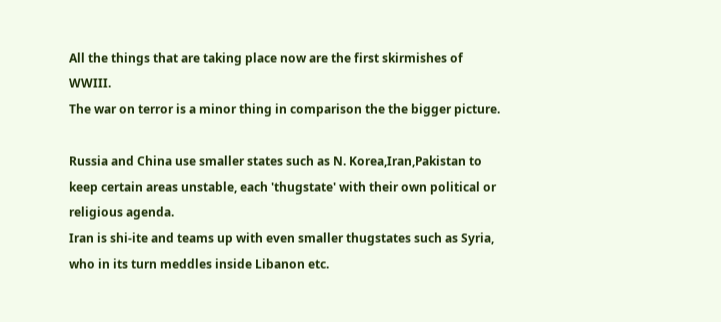All the things that are taking place now are the first skirmishes of WWIII.
The war on terror is a minor thing in comparison the the bigger picture.

Russia and China use smaller states such as N. Korea,Iran,Pakistan to keep certain areas unstable, each 'thugstate' with their own political or religious agenda.
Iran is shi-ite and teams up with even smaller thugstates such as Syria, who in its turn meddles inside Libanon etc.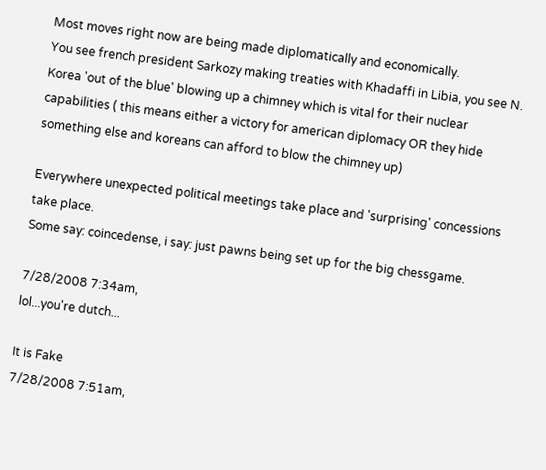Most moves right now are being made diplomatically and economically.
You see french president Sarkozy making treaties with Khadaffi in Libia, you see N. Korea 'out of the blue' blowing up a chimney which is vital for their nuclear capabilities ( this means either a victory for american diplomacy OR they hide something else and koreans can afford to blow the chimney up)

Everywhere unexpected political meetings take place and 'surprising' concessions take place.
Some say: coincedense, i say: just pawns being set up for the big chessgame.

7/28/2008 7:34am,
lol...you're dutch...

It is Fake
7/28/2008 7:51am,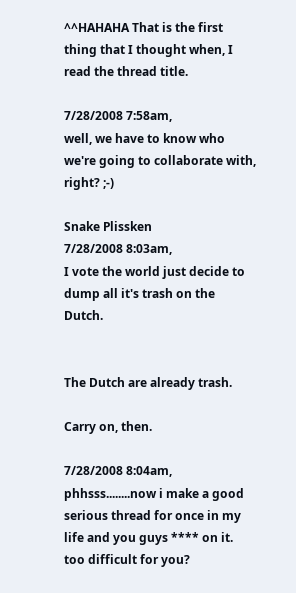^^HAHAHA That is the first thing that I thought when, I read the thread title.

7/28/2008 7:58am,
well, we have to know who we're going to collaborate with, right? ;-)

Snake Plissken
7/28/2008 8:03am,
I vote the world just decide to dump all it's trash on the Dutch.


The Dutch are already trash.

Carry on, then.

7/28/2008 8:04am,
phhsss........now i make a good serious thread for once in my life and you guys **** on it.
too difficult for you?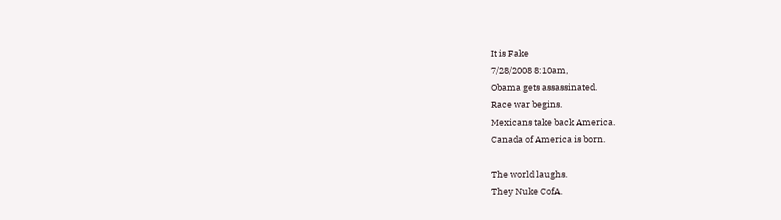It is Fake
7/28/2008 8:10am,
Obama gets assassinated.
Race war begins.
Mexicans take back America.
Canada of America is born.

The world laughs.
They Nuke CofA.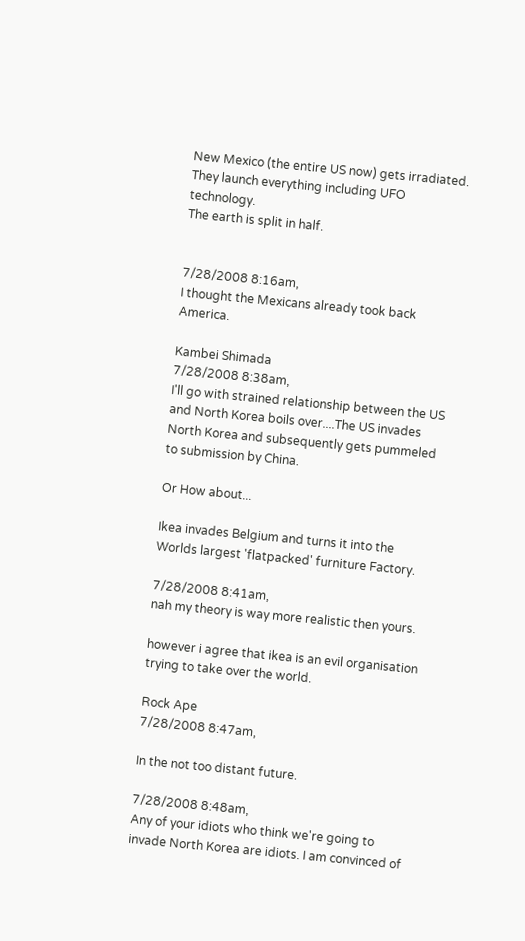New Mexico (the entire US now) gets irradiated.
They launch everything including UFO technology.
The earth is split in half.


7/28/2008 8:16am,
I thought the Mexicans already took back America.

Kambei Shimada
7/28/2008 8:38am,
I'll go with strained relationship between the US and North Korea boils over....The US invades North Korea and subsequently gets pummeled to submission by China.

Or How about...

Ikea invades Belgium and turns it into the Worlds largest 'flatpacked' furniture Factory.

7/28/2008 8:41am,
nah my theory is way more realistic then yours.

however i agree that ikea is an evil organisation trying to take over the world.

Rock Ape
7/28/2008 8:47am,

In the not too distant future.

7/28/2008 8:48am,
Any of your idiots who think we're going to invade North Korea are idiots. I am convinced of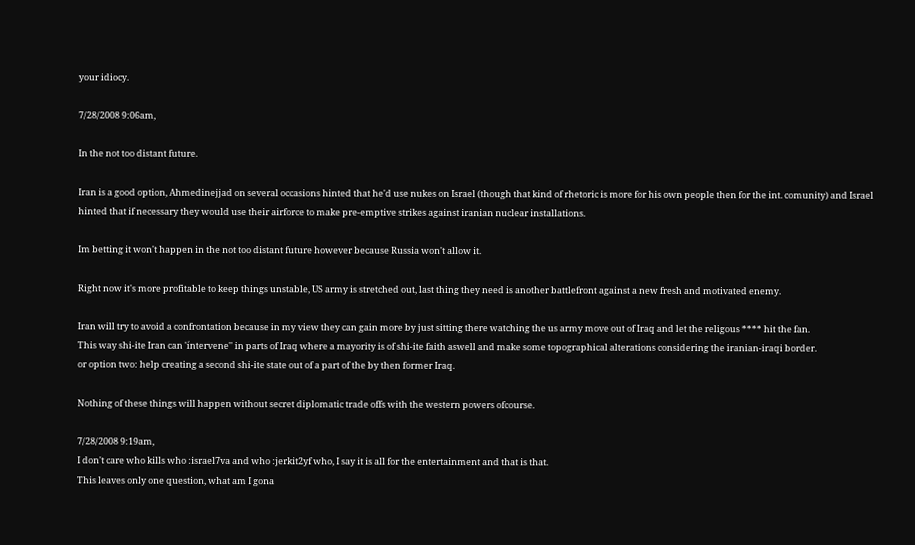your idiocy.

7/28/2008 9:06am,

In the not too distant future.

Iran is a good option, Ahmedinejjad on several occasions hinted that he'd use nukes on Israel (though that kind of rhetoric is more for his own people then for the int. comunity) and Israel hinted that if necessary they would use their airforce to make pre-emptive strikes against iranian nuclear installations.

Im betting it won't happen in the not too distant future however because Russia won't allow it.

Right now it's more profitable to keep things unstable, US army is stretched out, last thing they need is another battlefront against a new fresh and motivated enemy.

Iran will try to avoid a confrontation because in my view they can gain more by just sitting there watching the us army move out of Iraq and let the religous **** hit the fan.
This way shi-ite Iran can 'íntervene'' in parts of Iraq where a mayority is of shi-ite faith aswell and make some topographical alterations considering the iranian-iraqi border.
or option two: help creating a second shi-ite state out of a part of the by then former Iraq.

Nothing of these things will happen without secret diplomatic trade offs with the western powers ofcourse.

7/28/2008 9:19am,
I don't care who kills who :israel7va and who :jerkit2yf who, I say it is all for the entertainment and that is that.
This leaves only one question, what am I gona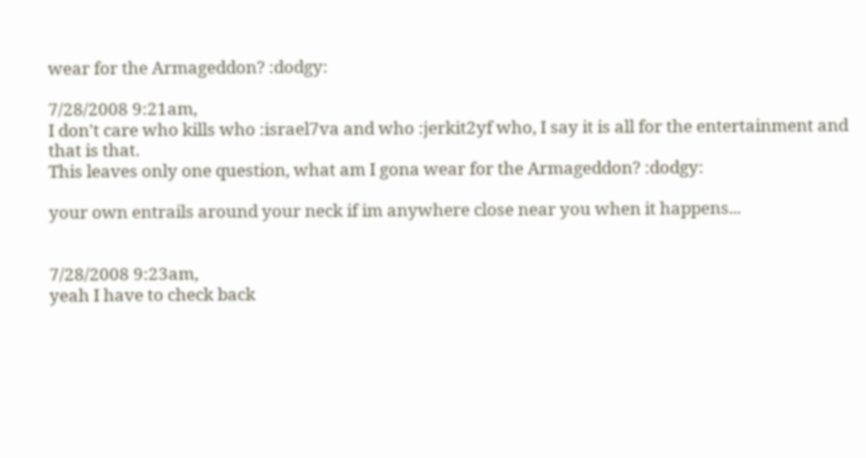wear for the Armageddon? :dodgy:

7/28/2008 9:21am,
I don't care who kills who :israel7va and who :jerkit2yf who, I say it is all for the entertainment and that is that.
This leaves only one question, what am I gona wear for the Armageddon? :dodgy:

your own entrails around your neck if im anywhere close near you when it happens...


7/28/2008 9:23am,
yeah I have to check back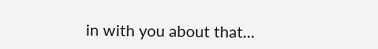in with you about that...